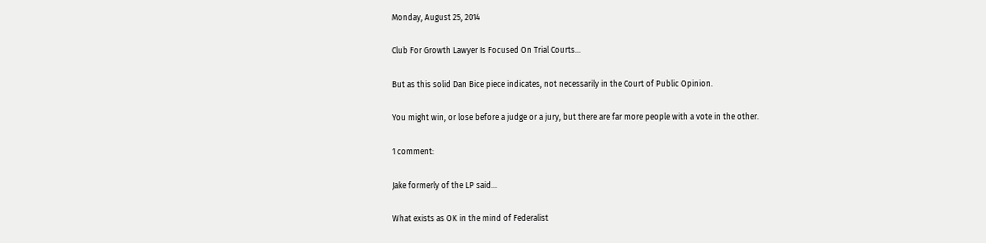Monday, August 25, 2014

Club For Growth Lawyer Is Focused On Trial Courts...

But as this solid Dan Bice piece indicates, not necessarily in the Court of Public Opinion.

You might win, or lose before a judge or a jury, but there are far more people with a vote in the other.

1 comment:

Jake formerly of the LP said...

What exists as OK in the mind of Federalist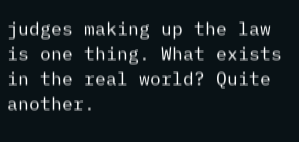judges making up the law is one thing. What exists in the real world? Quite another.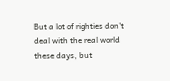But a lot of righties don't deal with the real world these days, but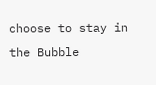choose to stay in the Bubble